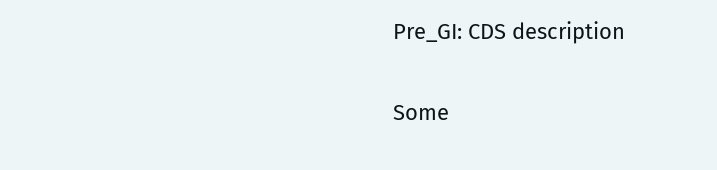Pre_GI: CDS description

Some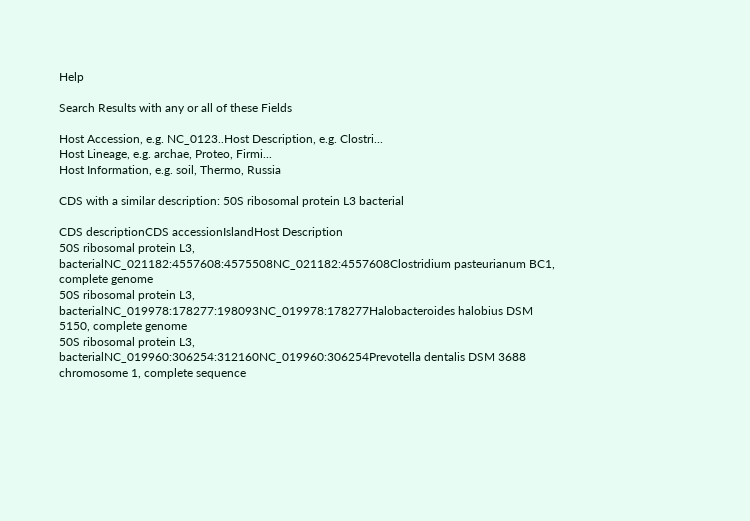Help

Search Results with any or all of these Fields

Host Accession, e.g. NC_0123..Host Description, e.g. Clostri...
Host Lineage, e.g. archae, Proteo, Firmi...
Host Information, e.g. soil, Thermo, Russia

CDS with a similar description: 50S ribosomal protein L3 bacterial

CDS descriptionCDS accessionIslandHost Description
50S ribosomal protein L3, bacterialNC_021182:4557608:4575508NC_021182:4557608Clostridium pasteurianum BC1, complete genome
50S ribosomal protein L3, bacterialNC_019978:178277:198093NC_019978:178277Halobacteroides halobius DSM 5150, complete genome
50S ribosomal protein L3, bacterialNC_019960:306254:312160NC_019960:306254Prevotella dentalis DSM 3688 chromosome 1, complete sequence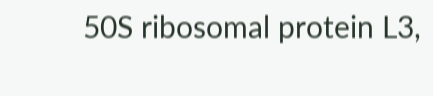50S ribosomal protein L3,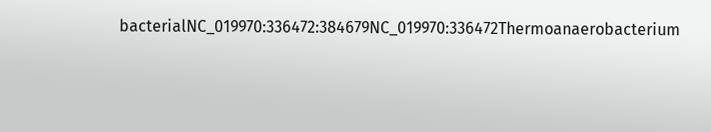bacterialNC_019970:336472:384679NC_019970:336472Thermoanaerobacterium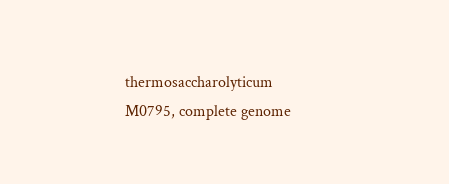thermosaccharolyticum M0795, complete genome